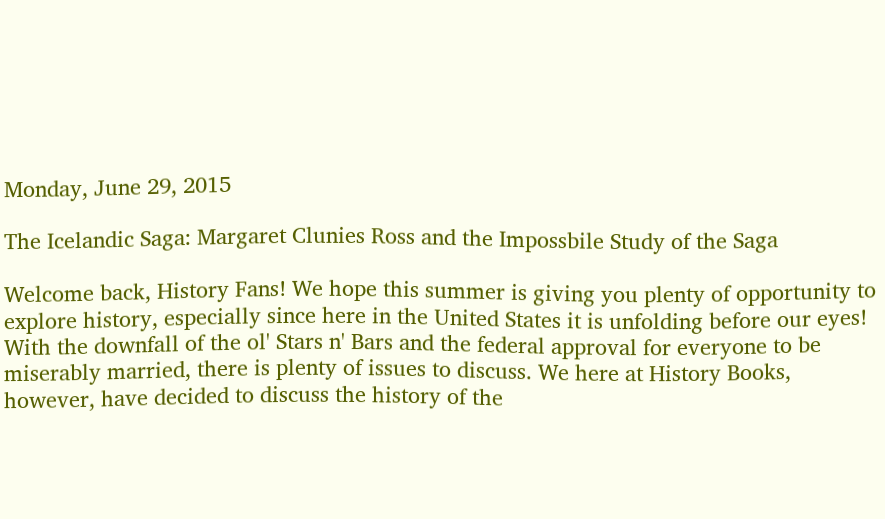Monday, June 29, 2015

The Icelandic Saga: Margaret Clunies Ross and the Impossbile Study of the Saga

Welcome back, History Fans! We hope this summer is giving you plenty of opportunity to explore history, especially since here in the United States it is unfolding before our eyes! With the downfall of the ol' Stars n' Bars and the federal approval for everyone to be miserably married, there is plenty of issues to discuss. We here at History Books, however, have decided to discuss the history of the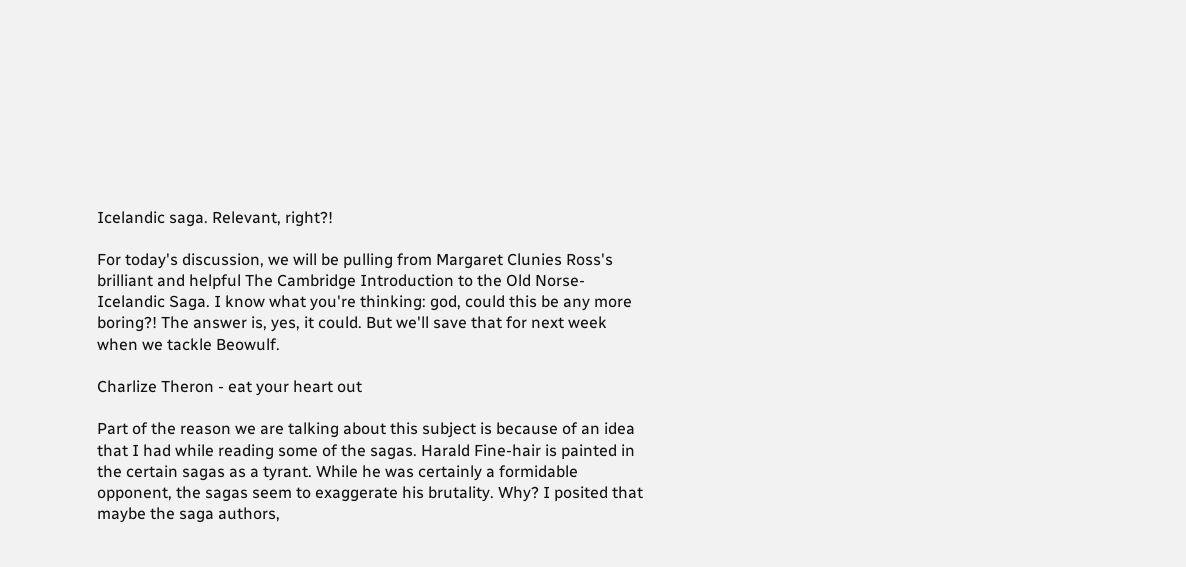Icelandic saga. Relevant, right?!

For today's discussion, we will be pulling from Margaret Clunies Ross's brilliant and helpful The Cambridge Introduction to the Old Norse-Icelandic Saga. I know what you're thinking: god, could this be any more boring?! The answer is, yes, it could. But we'll save that for next week when we tackle Beowulf.

Charlize Theron - eat your heart out

Part of the reason we are talking about this subject is because of an idea that I had while reading some of the sagas. Harald Fine-hair is painted in the certain sagas as a tyrant. While he was certainly a formidable opponent, the sagas seem to exaggerate his brutality. Why? I posited that maybe the saga authors,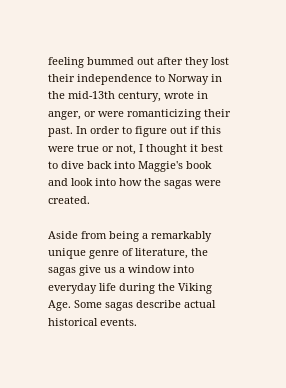feeling bummed out after they lost their independence to Norway in the mid-13th century, wrote in anger, or were romanticizing their past. In order to figure out if this were true or not, I thought it best to dive back into Maggie's book and look into how the sagas were created.

Aside from being a remarkably unique genre of literature, the sagas give us a window into everyday life during the Viking Age. Some sagas describe actual historical events.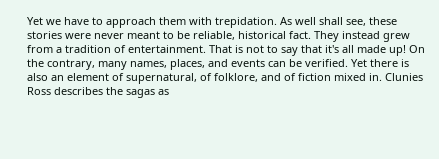Yet we have to approach them with trepidation. As well shall see, these stories were never meant to be reliable, historical fact. They instead grew from a tradition of entertainment. That is not to say that it's all made up! On the contrary, many names, places, and events can be verified. Yet there is also an element of supernatural, of folklore, and of fiction mixed in. Clunies Ross describes the sagas as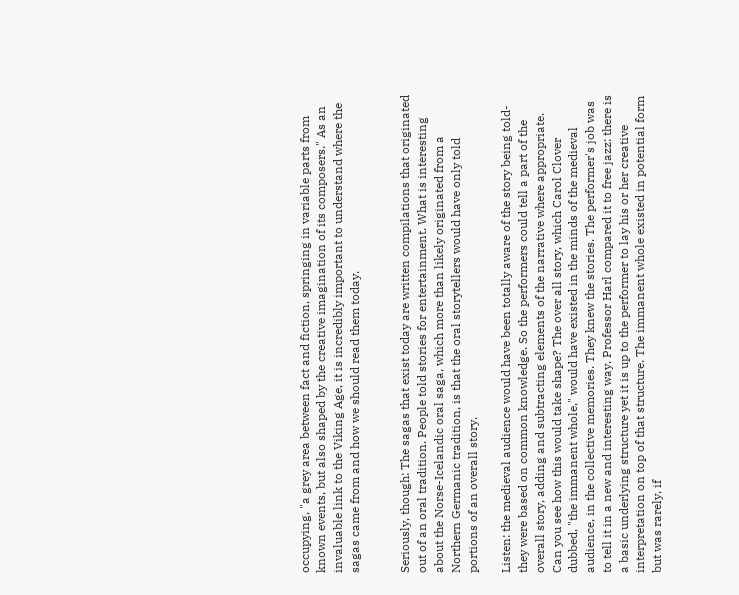occupying, "a grey area between fact and fiction, springing in variable parts from known events, but also shaped by the creative imagination of its composers." As an invaluable link to the Viking Age, it is incredibly important to understand where the sagas came from and how we should read them today.


Seriously, though: The sagas that exist today are written compilations that originated out of an oral tradition. People told stories for entertainment. What is interesting about the Norse-Icelandic oral saga, which more than likely originated from a Northern Germanic tradition, is that the oral storytellers would have only told portions of an overall story.

Listen: the medieval audience would have been totally aware of the story being told- they were based on common knowledge. So the performers could tell a part of the overall story, adding and subtracting elements of the narrative where appropriate. Can you see how this would take shape? The over all story, which Carol Clover dubbed, "the immanent whole," would have existed in the minds of the medieval audience, in the collective memories. They knew the stories. The performer's job was to tell it in a new and interesting way. Professor Harl compared it to free jazz: there is a basic underlying structure yet it is up to the performer to lay his or her creative interpretation on top of that structure. The immanent whole existed in potential form but was rarely, if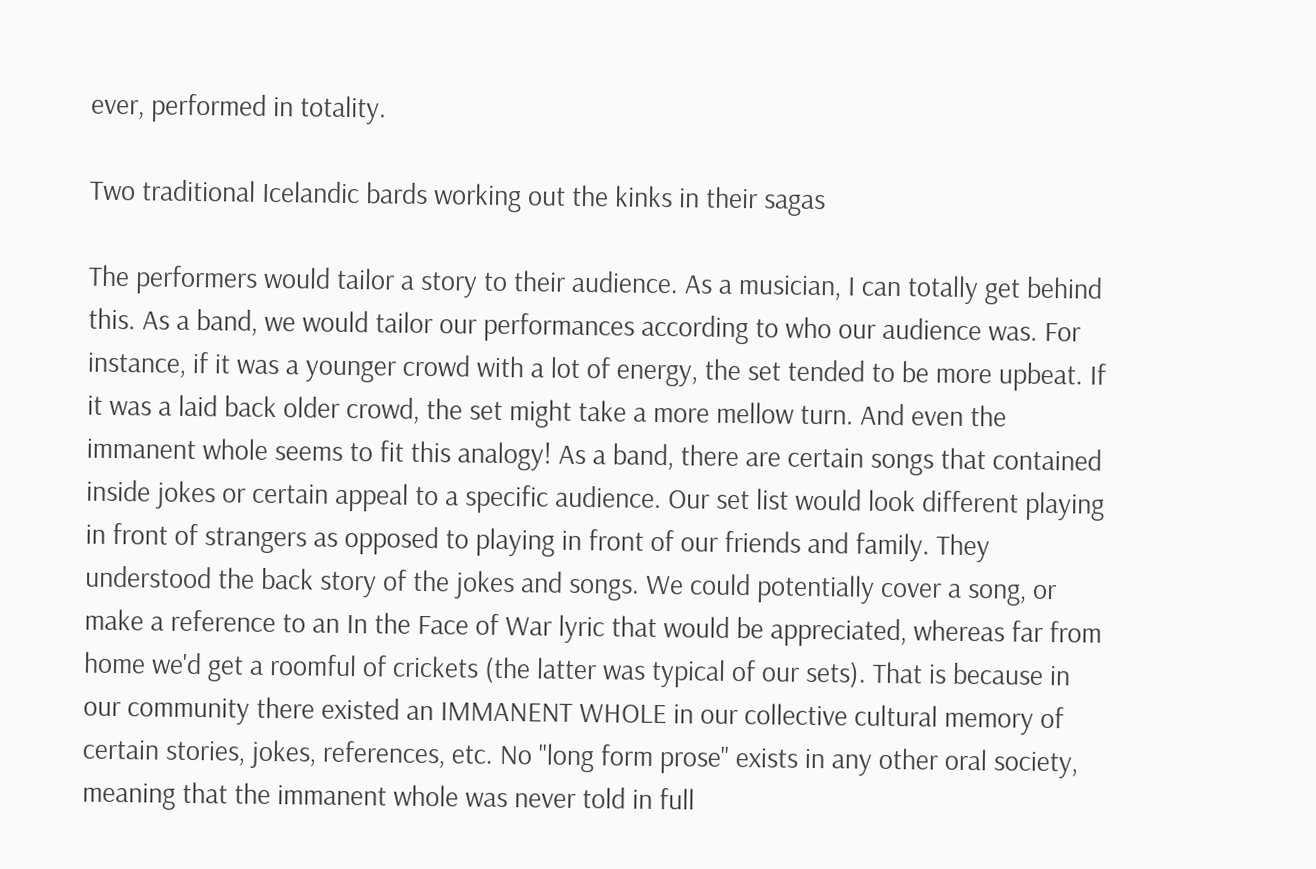ever, performed in totality.

Two traditional Icelandic bards working out the kinks in their sagas

The performers would tailor a story to their audience. As a musician, I can totally get behind this. As a band, we would tailor our performances according to who our audience was. For instance, if it was a younger crowd with a lot of energy, the set tended to be more upbeat. If it was a laid back older crowd, the set might take a more mellow turn. And even the immanent whole seems to fit this analogy! As a band, there are certain songs that contained inside jokes or certain appeal to a specific audience. Our set list would look different playing in front of strangers as opposed to playing in front of our friends and family. They understood the back story of the jokes and songs. We could potentially cover a song, or make a reference to an In the Face of War lyric that would be appreciated, whereas far from home we'd get a roomful of crickets (the latter was typical of our sets). That is because in our community there existed an IMMANENT WHOLE in our collective cultural memory of certain stories, jokes, references, etc. No "long form prose" exists in any other oral society, meaning that the immanent whole was never told in full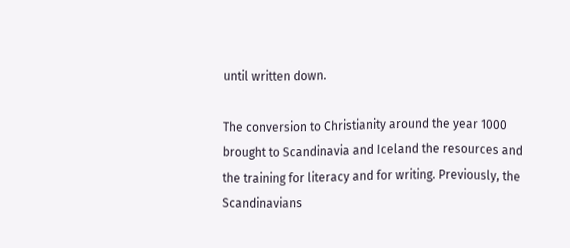until written down.

The conversion to Christianity around the year 1000 brought to Scandinavia and Iceland the resources and the training for literacy and for writing. Previously, the Scandinavians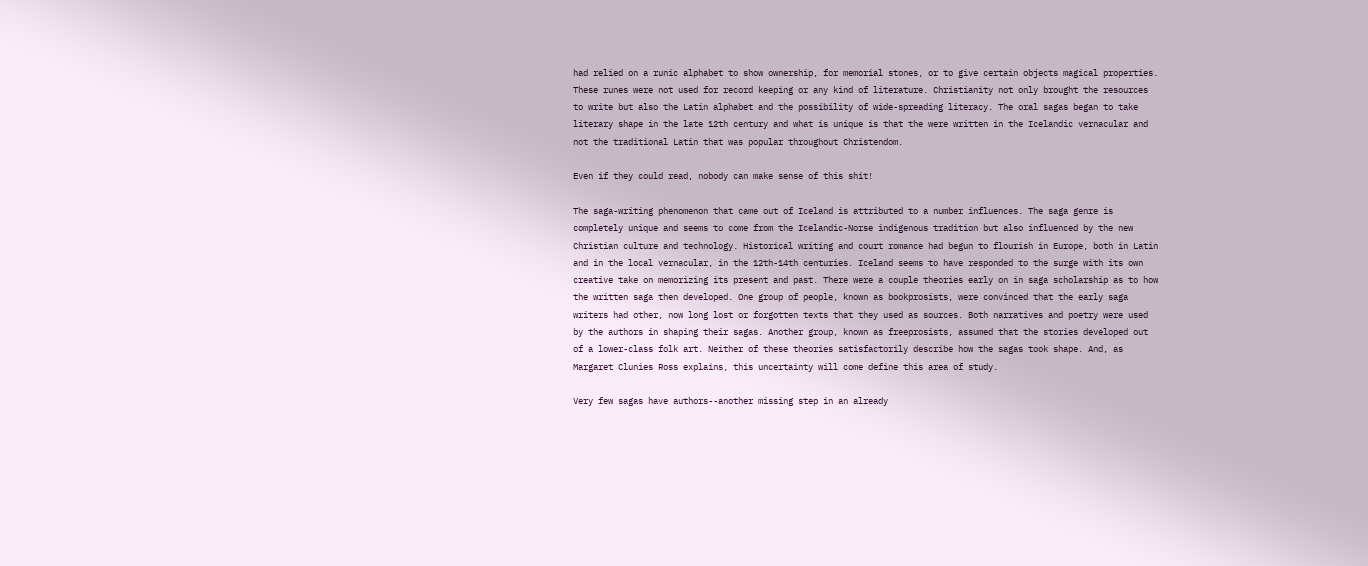had relied on a runic alphabet to show ownership, for memorial stones, or to give certain objects magical properties. These runes were not used for record keeping or any kind of literature. Christianity not only brought the resources to write but also the Latin alphabet and the possibility of wide-spreading literacy. The oral sagas began to take literary shape in the late 12th century and what is unique is that the were written in the Icelandic vernacular and not the traditional Latin that was popular throughout Christendom.

Even if they could read, nobody can make sense of this shit!

The saga-writing phenomenon that came out of Iceland is attributed to a number influences. The saga genre is completely unique and seems to come from the Icelandic-Norse indigenous tradition but also influenced by the new Christian culture and technology. Historical writing and court romance had begun to flourish in Europe, both in Latin and in the local vernacular, in the 12th-14th centuries. Iceland seems to have responded to the surge with its own creative take on memorizing its present and past. There were a couple theories early on in saga scholarship as to how the written saga then developed. One group of people, known as bookprosists, were convinced that the early saga writers had other, now long lost or forgotten texts that they used as sources. Both narratives and poetry were used by the authors in shaping their sagas. Another group, known as freeprosists, assumed that the stories developed out of a lower-class folk art. Neither of these theories satisfactorily describe how the sagas took shape. And, as Margaret Clunies Ross explains, this uncertainty will come define this area of study.

Very few sagas have authors--another missing step in an already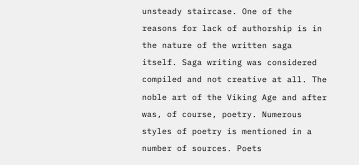unsteady staircase. One of the reasons for lack of authorship is in the nature of the written saga itself. Saga writing was considered compiled and not creative at all. The noble art of the Viking Age and after was, of course, poetry. Numerous styles of poetry is mentioned in a number of sources. Poets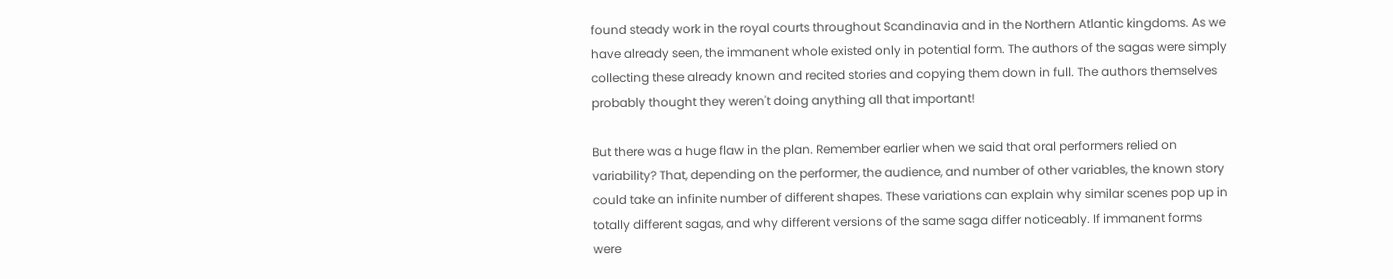found steady work in the royal courts throughout Scandinavia and in the Northern Atlantic kingdoms. As we have already seen, the immanent whole existed only in potential form. The authors of the sagas were simply collecting these already known and recited stories and copying them down in full. The authors themselves probably thought they weren't doing anything all that important!

But there was a huge flaw in the plan. Remember earlier when we said that oral performers relied on variability? That, depending on the performer, the audience, and number of other variables, the known story could take an infinite number of different shapes. These variations can explain why similar scenes pop up in totally different sagas, and why different versions of the same saga differ noticeably. If immanent forms were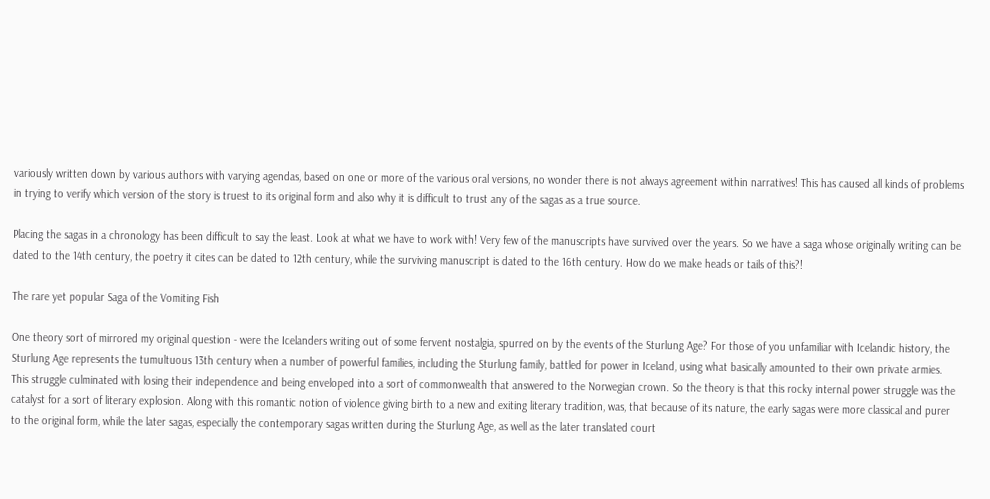variously written down by various authors with varying agendas, based on one or more of the various oral versions, no wonder there is not always agreement within narratives! This has caused all kinds of problems in trying to verify which version of the story is truest to its original form and also why it is difficult to trust any of the sagas as a true source.

Placing the sagas in a chronology has been difficult to say the least. Look at what we have to work with! Very few of the manuscripts have survived over the years. So we have a saga whose originally writing can be dated to the 14th century, the poetry it cites can be dated to 12th century, while the surviving manuscript is dated to the 16th century. How do we make heads or tails of this?!

The rare yet popular Saga of the Vomiting Fish

One theory sort of mirrored my original question - were the Icelanders writing out of some fervent nostalgia, spurred on by the events of the Sturlung Age? For those of you unfamiliar with Icelandic history, the Sturlung Age represents the tumultuous 13th century when a number of powerful families, including the Sturlung family, battled for power in Iceland, using what basically amounted to their own private armies. This struggle culminated with losing their independence and being enveloped into a sort of commonwealth that answered to the Norwegian crown. So the theory is that this rocky internal power struggle was the catalyst for a sort of literary explosion. Along with this romantic notion of violence giving birth to a new and exiting literary tradition, was, that because of its nature, the early sagas were more classical and purer to the original form, while the later sagas, especially the contemporary sagas written during the Sturlung Age, as well as the later translated court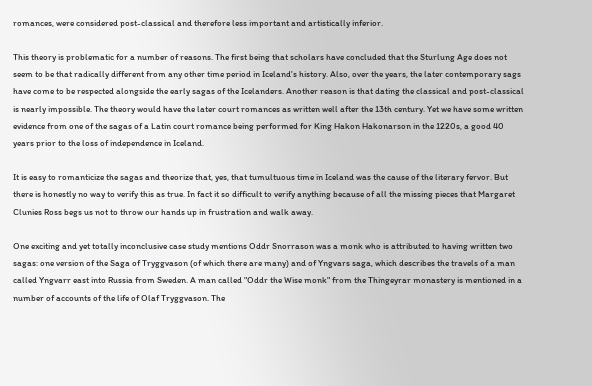romances, were considered post-classical and therefore less important and artistically inferior.

This theory is problematic for a number of reasons. The first being that scholars have concluded that the Sturlung Age does not seem to be that radically different from any other time period in Iceland's history. Also, over the years, the later contemporary sags have come to be respected alongside the early sagas of the Icelanders. Another reason is that dating the classical and post-classical is nearly impossible. The theory would have the later court romances as written well after the 13th century. Yet we have some written evidence from one of the sagas of a Latin court romance being performed for King Hakon Hakonarson in the 1220s, a good 40 years prior to the loss of independence in Iceland.

It is easy to romanticize the sagas and theorize that, yes, that tumultuous time in Iceland was the cause of the literary fervor. But there is honestly no way to verify this as true. In fact it so difficult to verify anything because of all the missing pieces that Margaret Clunies Ross begs us not to throw our hands up in frustration and walk away.

One exciting and yet totally inconclusive case study mentions Oddr Snorrason was a monk who is attributed to having written two sagas: one version of the Saga of Tryggvason (of which there are many) and of Yngvars saga, which describes the travels of a man called Yngvarr east into Russia from Sweden. A man called "Oddr the Wise monk" from the Thingeyrar monastery is mentioned in a number of accounts of the life of Olaf Tryggvason. The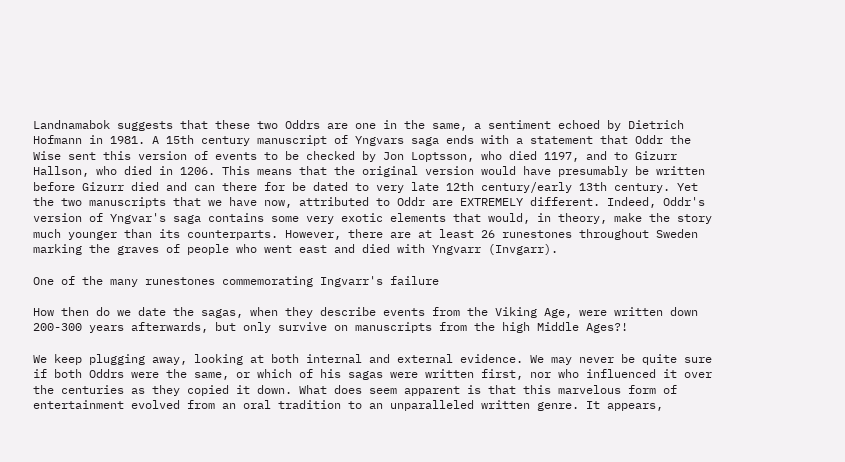Landnamabok suggests that these two Oddrs are one in the same, a sentiment echoed by Dietrich Hofmann in 1981. A 15th century manuscript of Yngvars saga ends with a statement that Oddr the Wise sent this version of events to be checked by Jon Loptsson, who died 1197, and to Gizurr Hallson, who died in 1206. This means that the original version would have presumably be written before Gizurr died and can there for be dated to very late 12th century/early 13th century. Yet the two manuscripts that we have now, attributed to Oddr are EXTREMELY different. Indeed, Oddr's version of Yngvar's saga contains some very exotic elements that would, in theory, make the story much younger than its counterparts. However, there are at least 26 runestones throughout Sweden marking the graves of people who went east and died with Yngvarr (Invgarr).

One of the many runestones commemorating Ingvarr's failure

How then do we date the sagas, when they describe events from the Viking Age, were written down 200-300 years afterwards, but only survive on manuscripts from the high Middle Ages?!

We keep plugging away, looking at both internal and external evidence. We may never be quite sure if both Oddrs were the same, or which of his sagas were written first, nor who influenced it over the centuries as they copied it down. What does seem apparent is that this marvelous form of entertainment evolved from an oral tradition to an unparalleled written genre. It appears,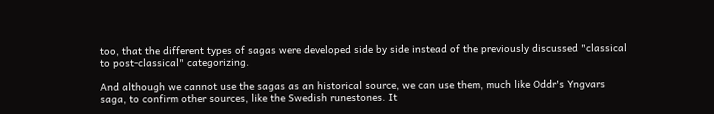too, that the different types of sagas were developed side by side instead of the previously discussed "classical to post-classical" categorizing.

And although we cannot use the sagas as an historical source, we can use them, much like Oddr's Yngvars saga, to confirm other sources, like the Swedish runestones. It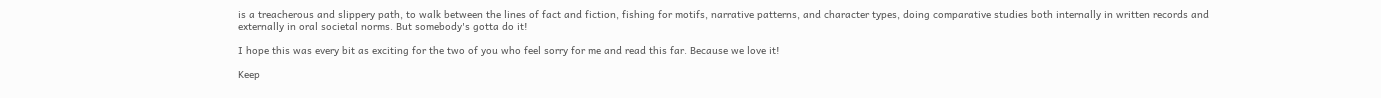is a treacherous and slippery path, to walk between the lines of fact and fiction, fishing for motifs, narrative patterns, and character types, doing comparative studies both internally in written records and externally in oral societal norms. But somebody's gotta do it!

I hope this was every bit as exciting for the two of you who feel sorry for me and read this far. Because we love it!

Keep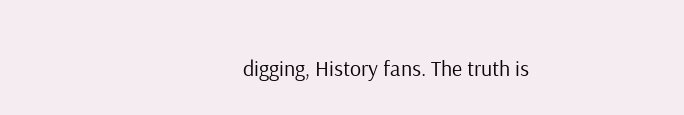digging, History fans. The truth is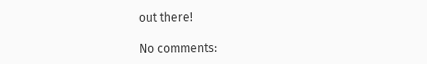out there!

No comments: